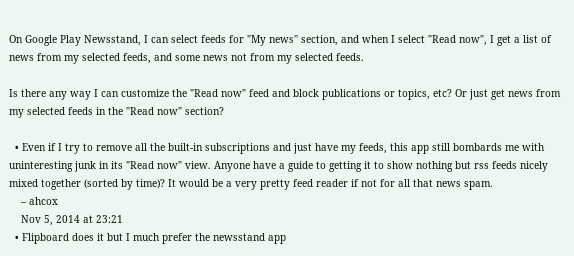On Google Play Newsstand, I can select feeds for "My news" section, and when I select "Read now", I get a list of news from my selected feeds, and some news not from my selected feeds.

Is there any way I can customize the "Read now" feed and block publications or topics, etc? Or just get news from my selected feeds in the "Read now" section?

  • Even if I try to remove all the built-in subscriptions and just have my feeds, this app still bombards me with uninteresting junk in its "Read now" view. Anyone have a guide to getting it to show nothing but rss feeds nicely mixed together (sorted by time)? It would be a very pretty feed reader if not for all that news spam.
    – ahcox
    Nov 5, 2014 at 23:21
  • Flipboard does it but I much prefer the newsstand app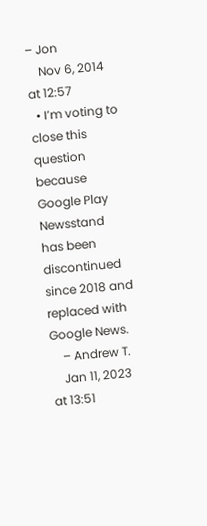– Jon
    Nov 6, 2014 at 12:57
  • I’m voting to close this question because Google Play Newsstand has been discontinued since 2018 and replaced with Google News.
    – Andrew T.
    Jan 11, 2023 at 13:51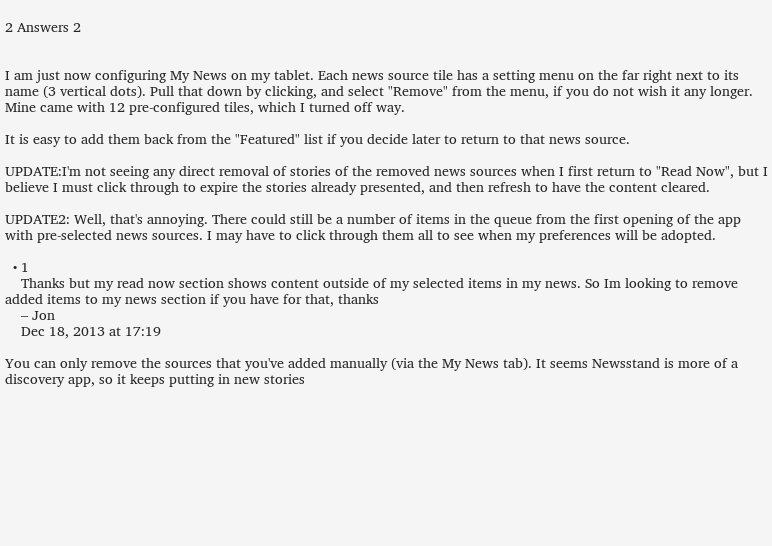2 Answers 2


I am just now configuring My News on my tablet. Each news source tile has a setting menu on the far right next to its name (3 vertical dots). Pull that down by clicking, and select "Remove" from the menu, if you do not wish it any longer. Mine came with 12 pre-configured tiles, which I turned off way.

It is easy to add them back from the "Featured" list if you decide later to return to that news source.

UPDATE:I'm not seeing any direct removal of stories of the removed news sources when I first return to "Read Now", but I believe I must click through to expire the stories already presented, and then refresh to have the content cleared.

UPDATE2: Well, that's annoying. There could still be a number of items in the queue from the first opening of the app with pre-selected news sources. I may have to click through them all to see when my preferences will be adopted.

  • 1
    Thanks but my read now section shows content outside of my selected items in my news. So Im looking to remove added items to my news section if you have for that, thanks
    – Jon
    Dec 18, 2013 at 17:19

You can only remove the sources that you've added manually (via the My News tab). It seems Newsstand is more of a discovery app, so it keeps putting in new stories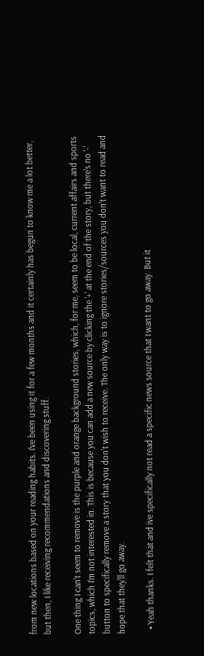from new locations based on your reading habits. I've been using it for a few months and it certainly has begun to know me a lot better, but then, I like receiving recommendations and discovering stuff.

One thing I can't seem to remove is the purple and orange background stories, which, for me, seem to be local, current affairs and sports topics, which I'm not interested in. This is because you can add a new source by clicking the '+' at the end of the story, but there's no '-' button to specifically remove a story that you don't wish to receive. The only way is to ignore stories/sources you don't want to read and hope that they'll go away.

  • Yeah thanks. I felt that and ive specifically not read a specific news source that I want to go away. But it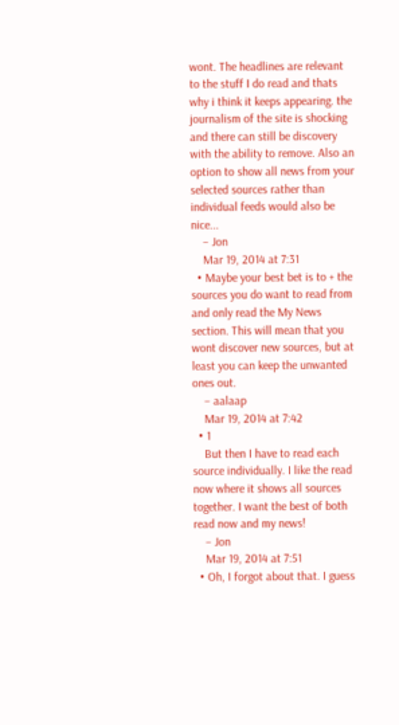wont. The headlines are relevant to the stuff I do read and thats why i think it keeps appearing. the journalism of the site is shocking and there can still be discovery with the ability to remove. Also an option to show all news from your selected sources rather than individual feeds would also be nice...
    – Jon
    Mar 19, 2014 at 7:31
  • Maybe your best bet is to + the sources you do want to read from and only read the My News section. This will mean that you wont discover new sources, but at least you can keep the unwanted ones out.
    – aalaap
    Mar 19, 2014 at 7:42
  • 1
    But then I have to read each source individually. I like the read now where it shows all sources together. I want the best of both read now and my news!
    – Jon
    Mar 19, 2014 at 7:51
  • Oh, I forgot about that. I guess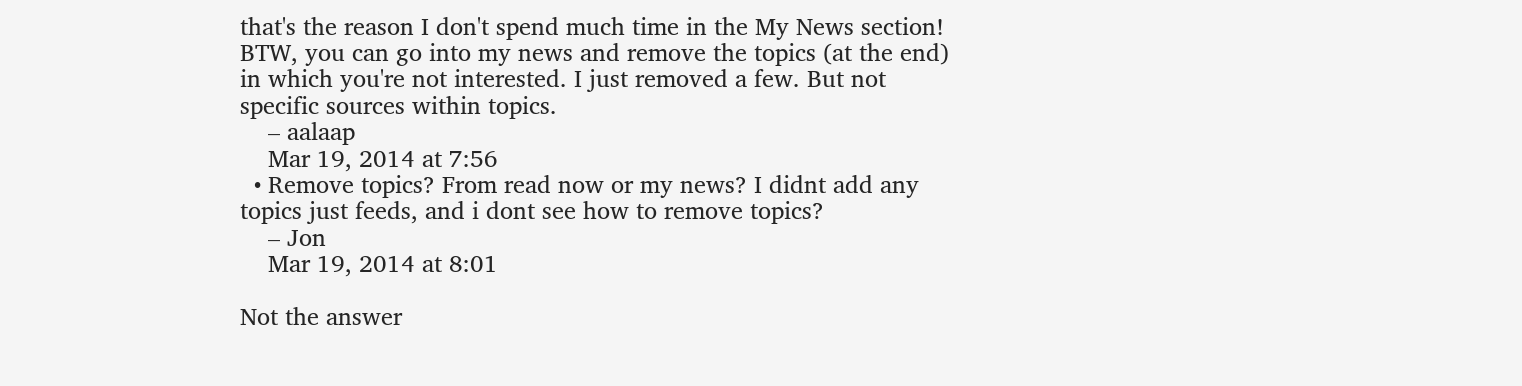that's the reason I don't spend much time in the My News section! BTW, you can go into my news and remove the topics (at the end) in which you're not interested. I just removed a few. But not specific sources within topics.
    – aalaap
    Mar 19, 2014 at 7:56
  • Remove topics? From read now or my news? I didnt add any topics just feeds, and i dont see how to remove topics?
    – Jon
    Mar 19, 2014 at 8:01

Not the answer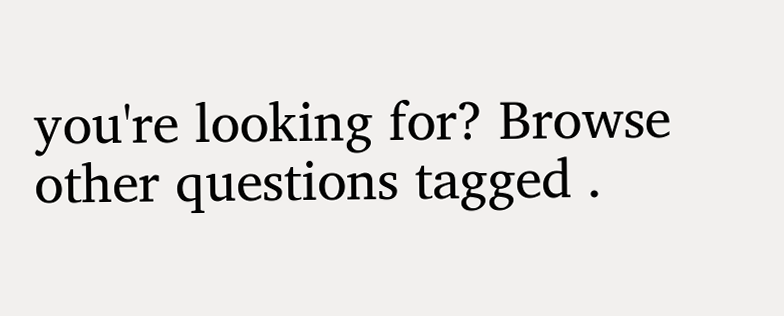you're looking for? Browse other questions tagged .